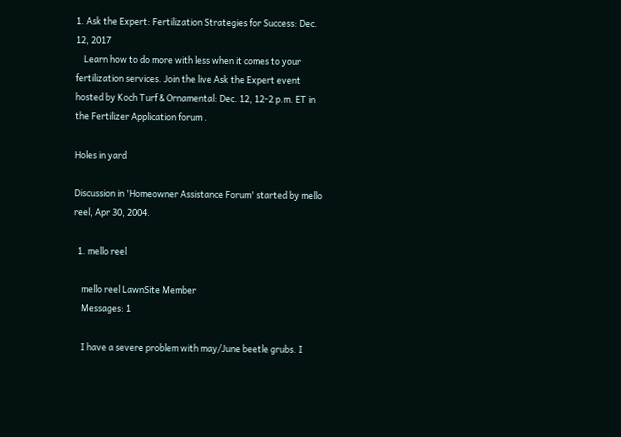1. Ask the Expert: Fertilization Strategies for Success: Dec. 12, 2017
    Learn how to do more with less when it comes to your fertilization services. Join the live Ask the Expert event hosted by Koch Turf & Ornamental: Dec. 12, 12-2 p.m. ET in the Fertilizer Application forum .

Holes in yard

Discussion in 'Homeowner Assistance Forum' started by mello reel, Apr 30, 2004.

  1. mello reel

    mello reel LawnSite Member
    Messages: 1

    I have a severe problem with may/June beetle grubs. I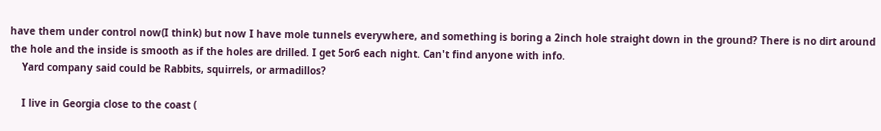have them under control now(I think) but now I have mole tunnels everywhere, and something is boring a 2inch hole straight down in the ground? There is no dirt around the hole and the inside is smooth as if the holes are drilled. I get 5or6 each night. Can't find anyone with info.
    Yard company said could be Rabbits, squirrels, or armadillos?

    I live in Georgia close to the coast (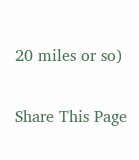20 miles or so)

Share This Page